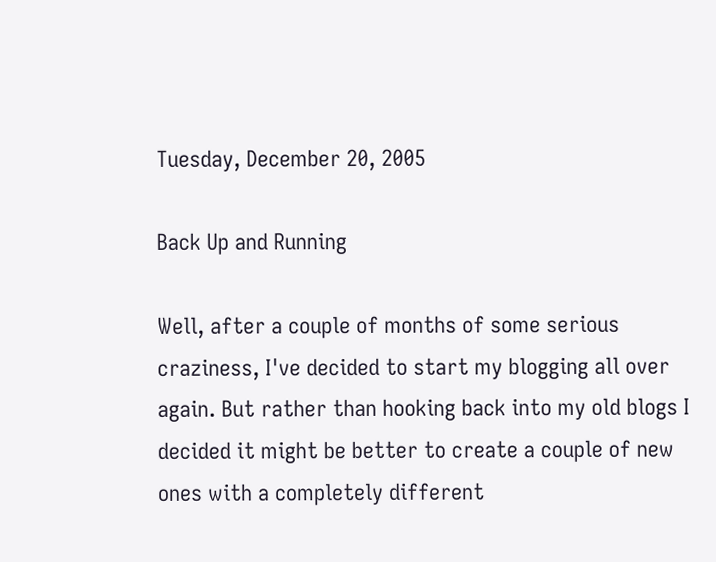Tuesday, December 20, 2005

Back Up and Running

Well, after a couple of months of some serious craziness, I've decided to start my blogging all over again. But rather than hooking back into my old blogs I decided it might be better to create a couple of new ones with a completely different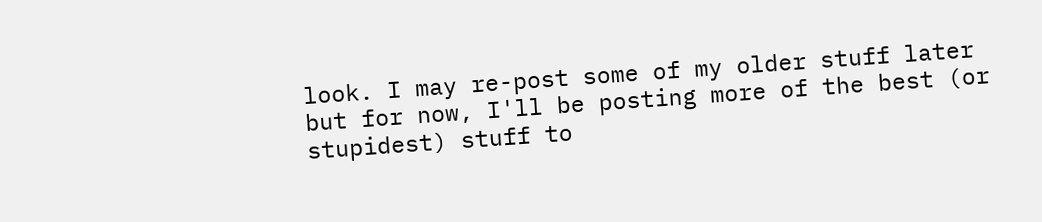look. I may re-post some of my older stuff later but for now, I'll be posting more of the best (or stupidest) stuff to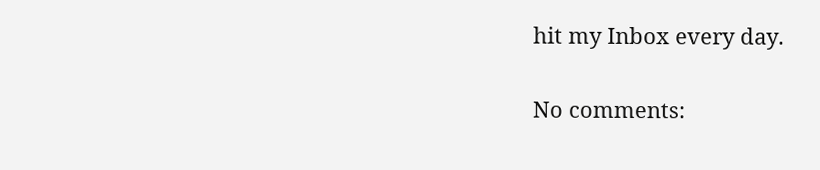hit my Inbox every day.

No comments: